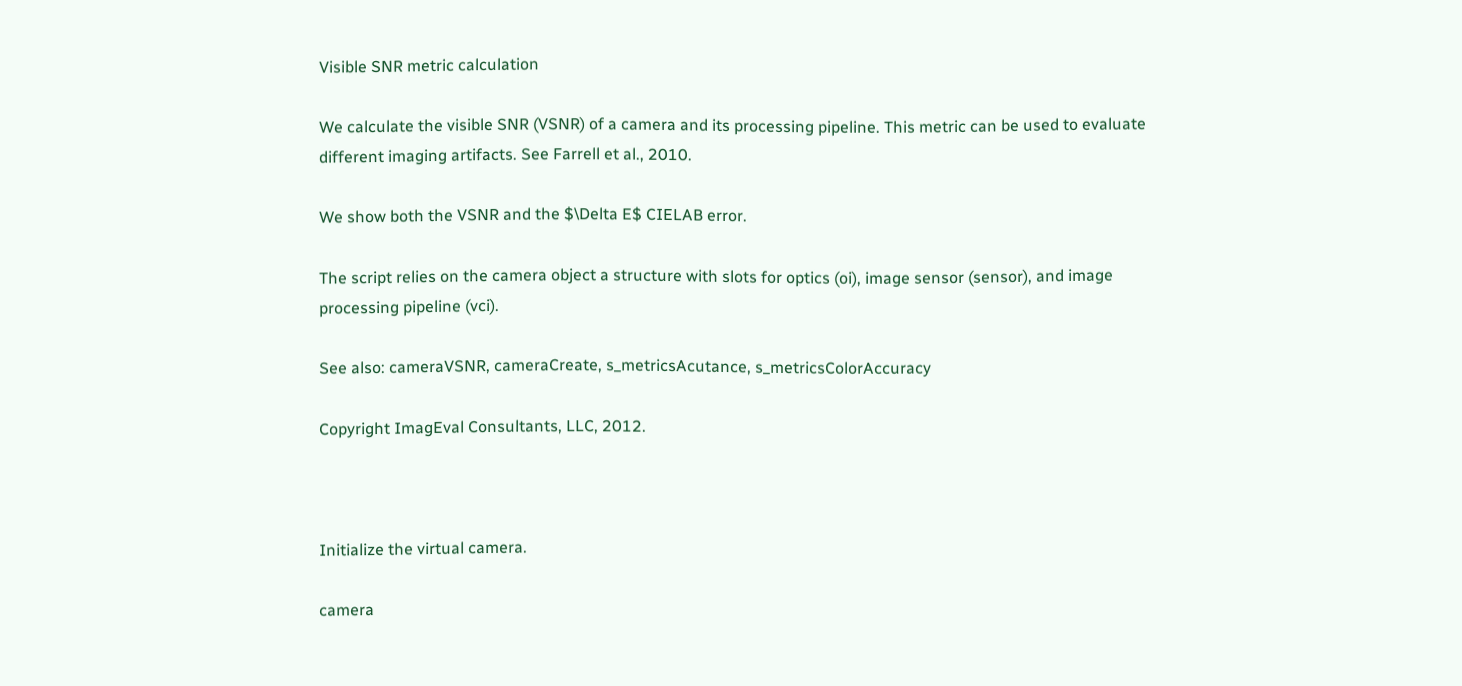Visible SNR metric calculation

We calculate the visible SNR (VSNR) of a camera and its processing pipeline. This metric can be used to evaluate different imaging artifacts. See Farrell et al., 2010.

We show both the VSNR and the $\Delta E$ CIELAB error.

The script relies on the camera object a structure with slots for optics (oi), image sensor (sensor), and image processing pipeline (vci).

See also: cameraVSNR, cameraCreate, s_metricsAcutance, s_metricsColorAccuracy

Copyright ImagEval Consultants, LLC, 2012.



Initialize the virtual camera.

camera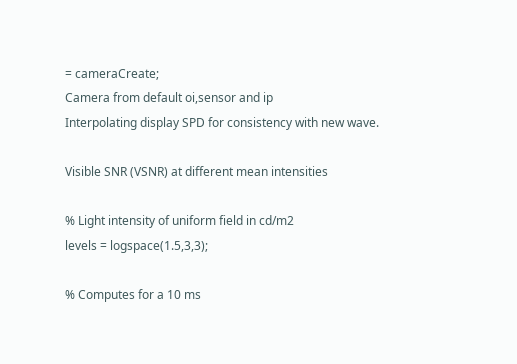= cameraCreate;
Camera from default oi,sensor and ip
Interpolating display SPD for consistency with new wave.

Visible SNR (VSNR) at different mean intensities

% Light intensity of uniform field in cd/m2
levels = logspace(1.5,3,3);

% Computes for a 10 ms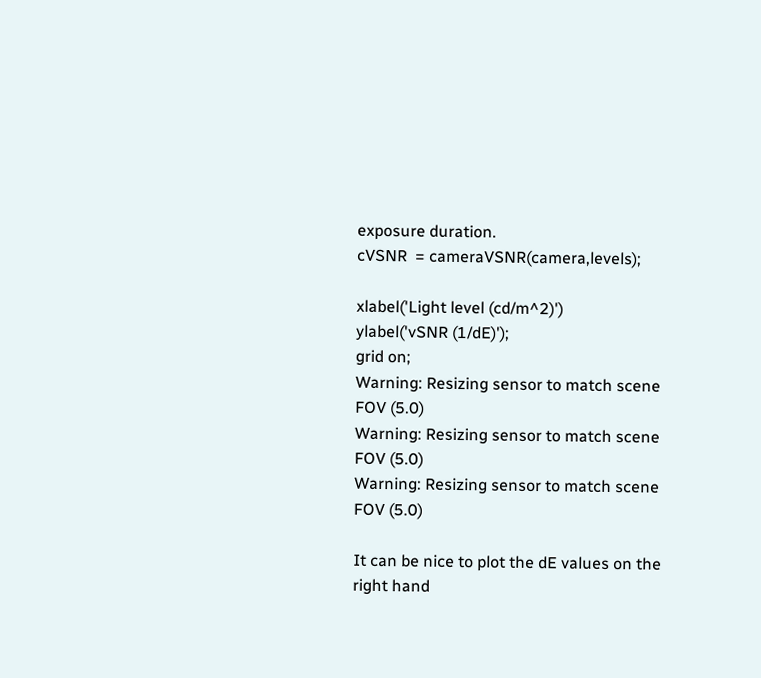exposure duration.
cVSNR  = cameraVSNR(camera,levels);

xlabel('Light level (cd/m^2)')
ylabel('vSNR (1/dE)');
grid on;
Warning: Resizing sensor to match scene FOV (5.0)
Warning: Resizing sensor to match scene FOV (5.0)
Warning: Resizing sensor to match scene FOV (5.0)

It can be nice to plot the dE values on the right hand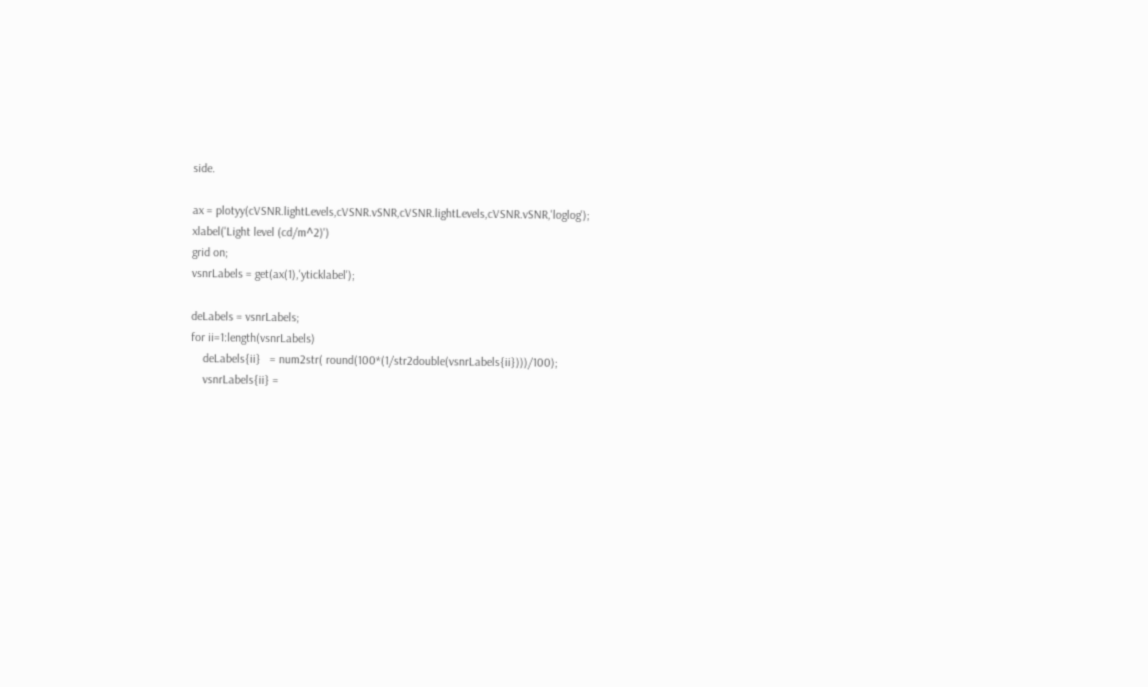side.

ax = plotyy(cVSNR.lightLevels,cVSNR.vSNR,cVSNR.lightLevels,cVSNR.vSNR,'loglog');
xlabel('Light level (cd/m^2)')
grid on;
vsnrLabels = get(ax(1),'yticklabel');

deLabels = vsnrLabels;
for ii=1:length(vsnrLabels)
    deLabels{ii}   = num2str( round(100*(1/str2double(vsnrLabels{ii})))/100);
    vsnrLabels{ii} =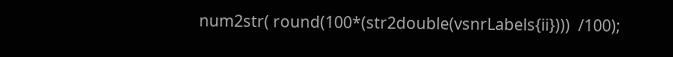num2str( round(100*(str2double(vsnrLabels{ii})))  /100);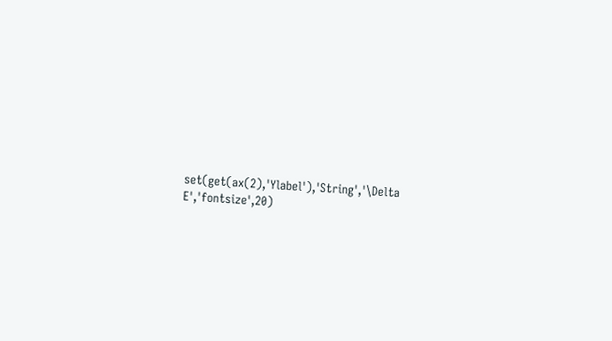set(get(ax(2),'Ylabel'),'String','\Delta E','fontsize',20)